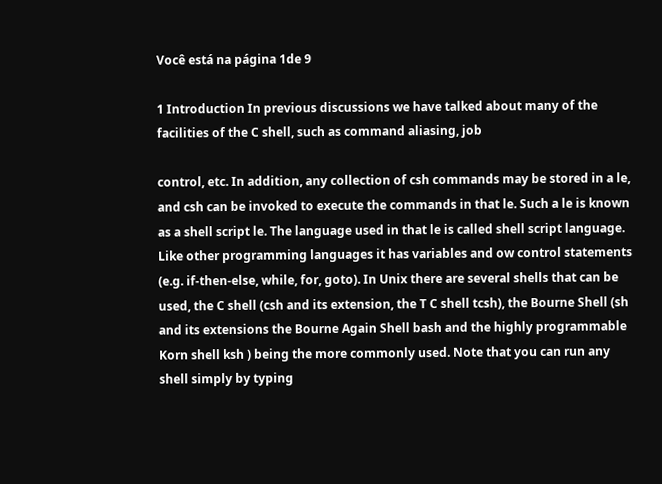Você está na página 1de 9

1 Introduction In previous discussions we have talked about many of the facilities of the C shell, such as command aliasing, job

control, etc. In addition, any collection of csh commands may be stored in a le, and csh can be invoked to execute the commands in that le. Such a le is known as a shell script le. The language used in that le is called shell script language. Like other programming languages it has variables and ow control statements (e.g. if-then-else, while, for, goto). In Unix there are several shells that can be used, the C shell (csh and its extension, the T C shell tcsh), the Bourne Shell (sh and its extensions the Bourne Again Shell bash and the highly programmable Korn shell ksh ) being the more commonly used. Note that you can run any shell simply by typing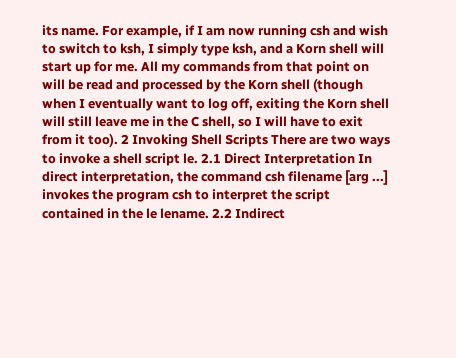its name. For example, if I am now running csh and wish to switch to ksh, I simply type ksh, and a Korn shell will start up for me. All my commands from that point on will be read and processed by the Korn shell (though when I eventually want to log off, exiting the Korn shell will still leave me in the C shell, so I will have to exit from it too). 2 Invoking Shell Scripts There are two ways to invoke a shell script le. 2.1 Direct Interpretation In direct interpretation, the command csh filename [arg ...] invokes the program csh to interpret the script contained in the le lename. 2.2 Indirect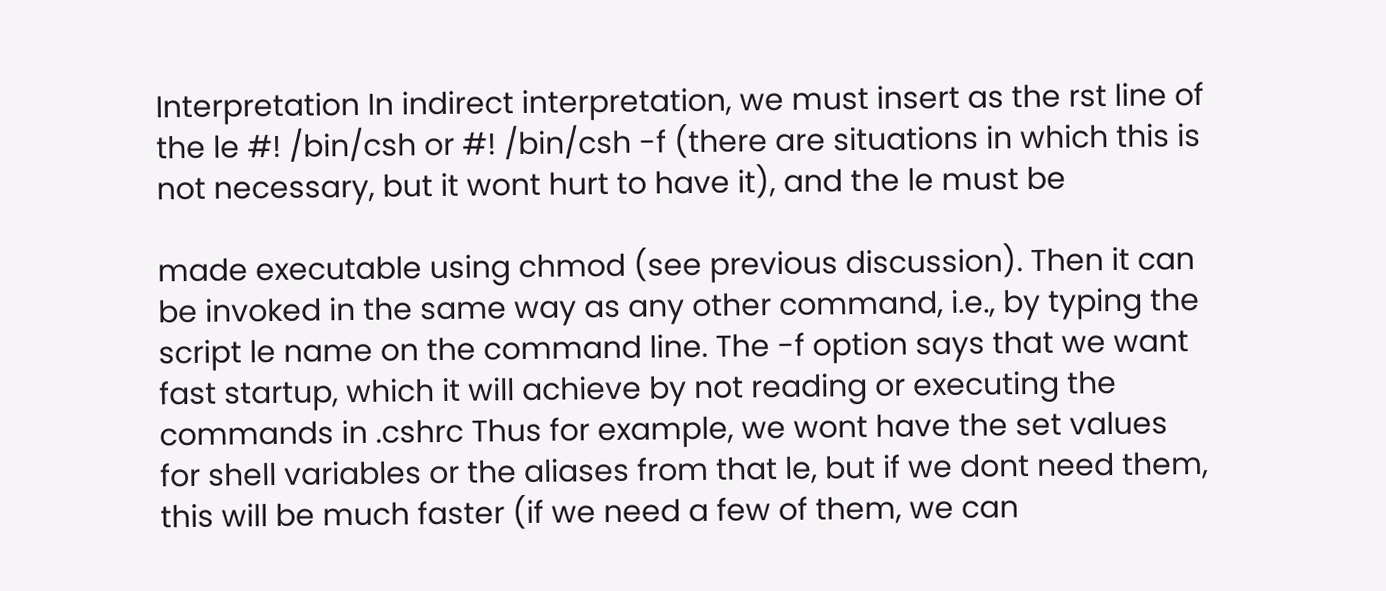Interpretation In indirect interpretation, we must insert as the rst line of the le #! /bin/csh or #! /bin/csh -f (there are situations in which this is not necessary, but it wont hurt to have it), and the le must be

made executable using chmod (see previous discussion). Then it can be invoked in the same way as any other command, i.e., by typing the script le name on the command line. The -f option says that we want fast startup, which it will achieve by not reading or executing the commands in .cshrc Thus for example, we wont have the set values for shell variables or the aliases from that le, but if we dont need them, this will be much faster (if we need a few of them, we can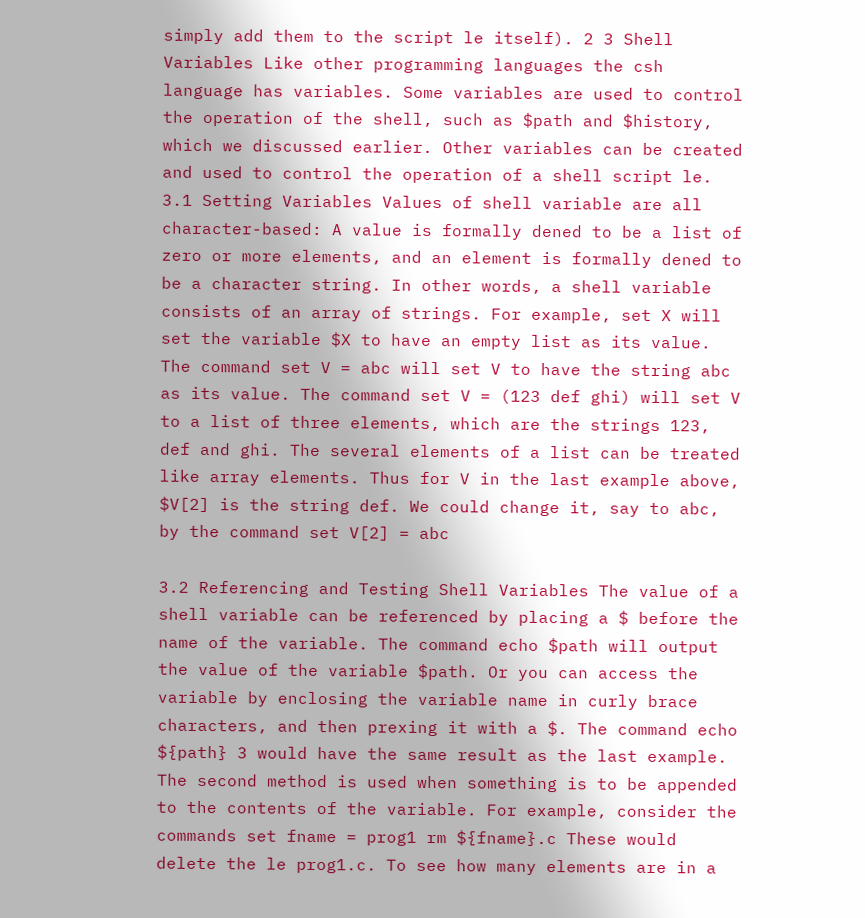simply add them to the script le itself). 2 3 Shell Variables Like other programming languages the csh language has variables. Some variables are used to control the operation of the shell, such as $path and $history, which we discussed earlier. Other variables can be created and used to control the operation of a shell script le. 3.1 Setting Variables Values of shell variable are all character-based: A value is formally dened to be a list of zero or more elements, and an element is formally dened to be a character string. In other words, a shell variable consists of an array of strings. For example, set X will set the variable $X to have an empty list as its value. The command set V = abc will set V to have the string abc as its value. The command set V = (123 def ghi) will set V to a list of three elements, which are the strings 123, def and ghi. The several elements of a list can be treated like array elements. Thus for V in the last example above, $V[2] is the string def. We could change it, say to abc, by the command set V[2] = abc

3.2 Referencing and Testing Shell Variables The value of a shell variable can be referenced by placing a $ before the name of the variable. The command echo $path will output the value of the variable $path. Or you can access the variable by enclosing the variable name in curly brace characters, and then prexing it with a $. The command echo ${path} 3 would have the same result as the last example. The second method is used when something is to be appended to the contents of the variable. For example, consider the commands set fname = prog1 rm ${fname}.c These would delete the le prog1.c. To see how many elements are in a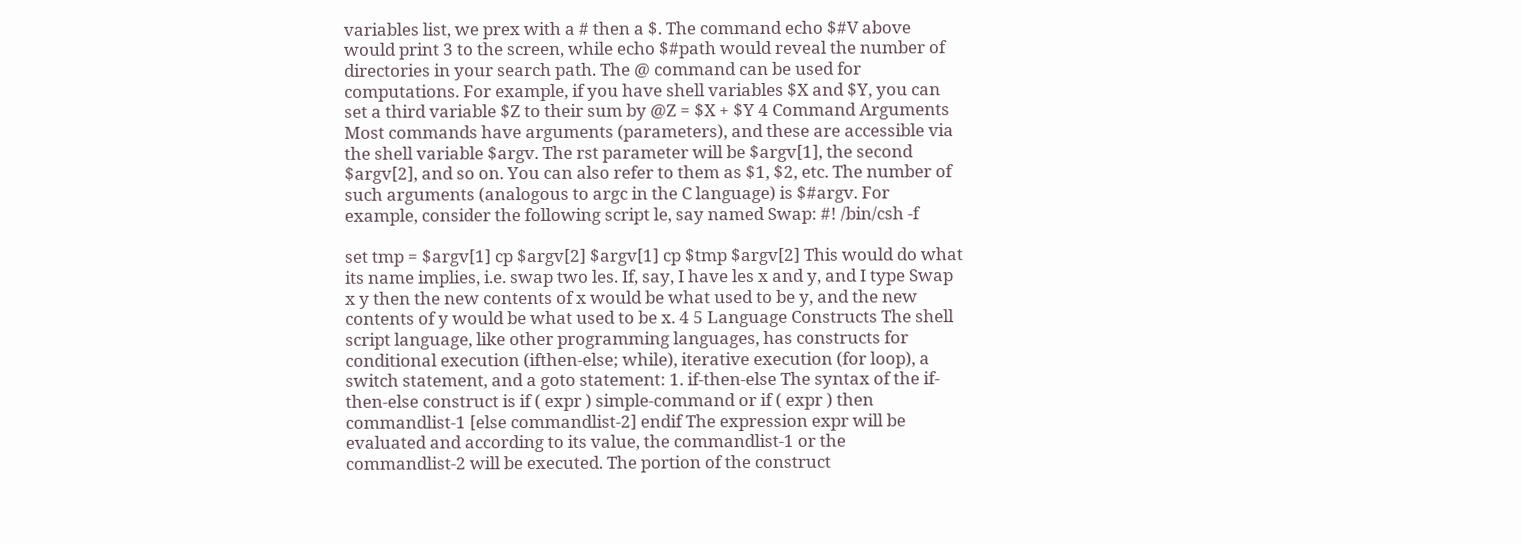variables list, we prex with a # then a $. The command echo $#V above would print 3 to the screen, while echo $#path would reveal the number of directories in your search path. The @ command can be used for computations. For example, if you have shell variables $X and $Y, you can set a third variable $Z to their sum by @Z = $X + $Y 4 Command Arguments Most commands have arguments (parameters), and these are accessible via the shell variable $argv. The rst parameter will be $argv[1], the second $argv[2], and so on. You can also refer to them as $1, $2, etc. The number of such arguments (analogous to argc in the C language) is $#argv. For example, consider the following script le, say named Swap: #! /bin/csh -f

set tmp = $argv[1] cp $argv[2] $argv[1] cp $tmp $argv[2] This would do what its name implies, i.e. swap two les. If, say, I have les x and y, and I type Swap x y then the new contents of x would be what used to be y, and the new contents of y would be what used to be x. 4 5 Language Constructs The shell script language, like other programming languages, has constructs for conditional execution (ifthen-else; while), iterative execution (for loop), a switch statement, and a goto statement: 1. if-then-else The syntax of the if-then-else construct is if ( expr ) simple-command or if ( expr ) then commandlist-1 [else commandlist-2] endif The expression expr will be evaluated and according to its value, the commandlist-1 or the commandlist-2 will be executed. The portion of the construct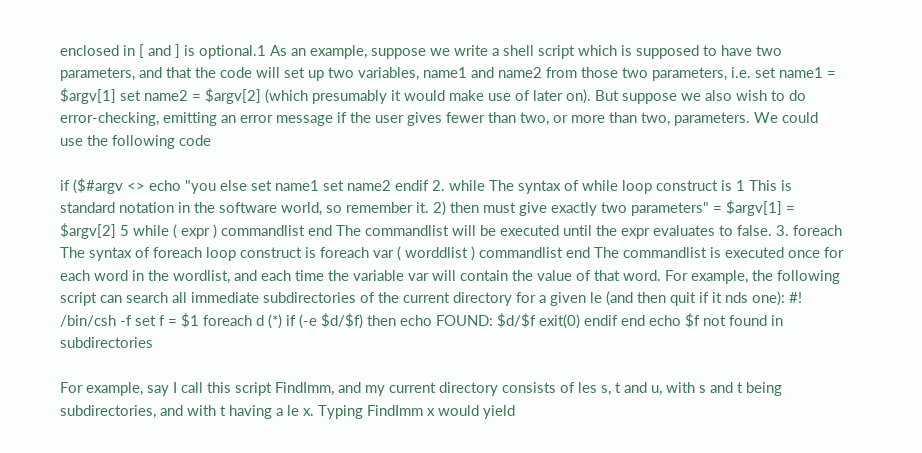enclosed in [ and ] is optional.1 As an example, suppose we write a shell script which is supposed to have two parameters, and that the code will set up two variables, name1 and name2 from those two parameters, i.e. set name1 = $argv[1] set name2 = $argv[2] (which presumably it would make use of later on). But suppose we also wish to do error-checking, emitting an error message if the user gives fewer than two, or more than two, parameters. We could use the following code

if ($#argv <> echo "you else set name1 set name2 endif 2. while The syntax of while loop construct is 1 This is standard notation in the software world, so remember it. 2) then must give exactly two parameters" = $argv[1] = $argv[2] 5 while ( expr ) commandlist end The commandlist will be executed until the expr evaluates to false. 3. foreach The syntax of foreach loop construct is foreach var ( worddlist ) commandlist end The commandlist is executed once for each word in the wordlist, and each time the variable var will contain the value of that word. For example, the following script can search all immediate subdirectories of the current directory for a given le (and then quit if it nds one): #! /bin/csh -f set f = $1 foreach d (*) if (-e $d/$f) then echo FOUND: $d/$f exit(0) endif end echo $f not found in subdirectories

For example, say I call this script FindImm, and my current directory consists of les s, t and u, with s and t being subdirectories, and with t having a le x. Typing FindImm x would yield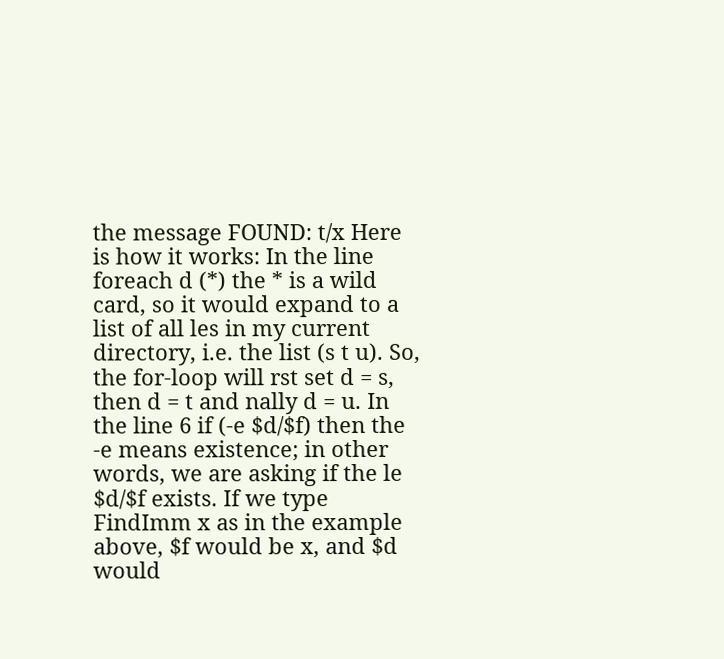the message FOUND: t/x Here is how it works: In the line foreach d (*) the * is a wild card, so it would expand to a list of all les in my current directory, i.e. the list (s t u). So, the for-loop will rst set d = s, then d = t and nally d = u. In the line 6 if (-e $d/$f) then the -e means existence; in other words, we are asking if the le $d/$f exists. If we type FindImm x as in the example above, $f would be x, and $d would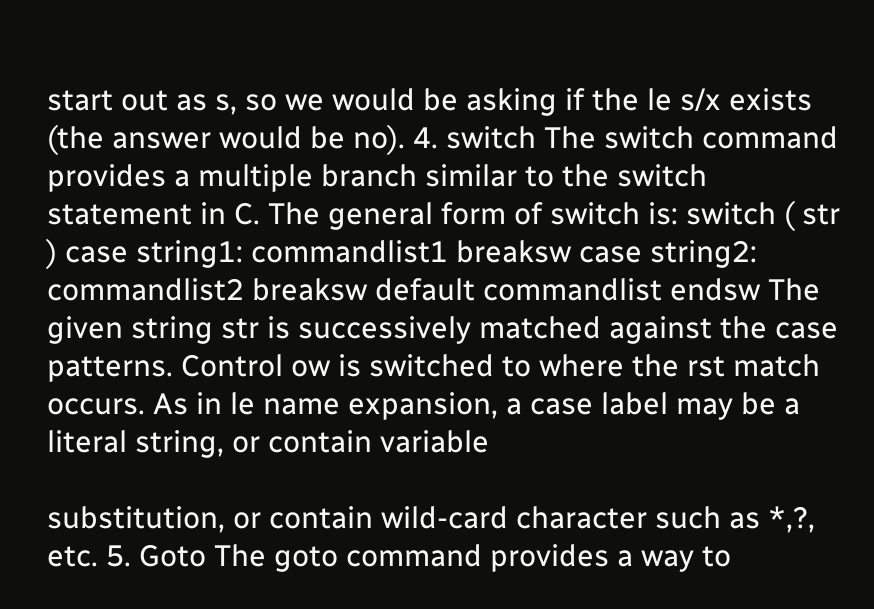start out as s, so we would be asking if the le s/x exists (the answer would be no). 4. switch The switch command provides a multiple branch similar to the switch statement in C. The general form of switch is: switch ( str ) case string1: commandlist1 breaksw case string2: commandlist2 breaksw default commandlist endsw The given string str is successively matched against the case patterns. Control ow is switched to where the rst match occurs. As in le name expansion, a case label may be a literal string, or contain variable

substitution, or contain wild-card character such as *,?, etc. 5. Goto The goto command provides a way to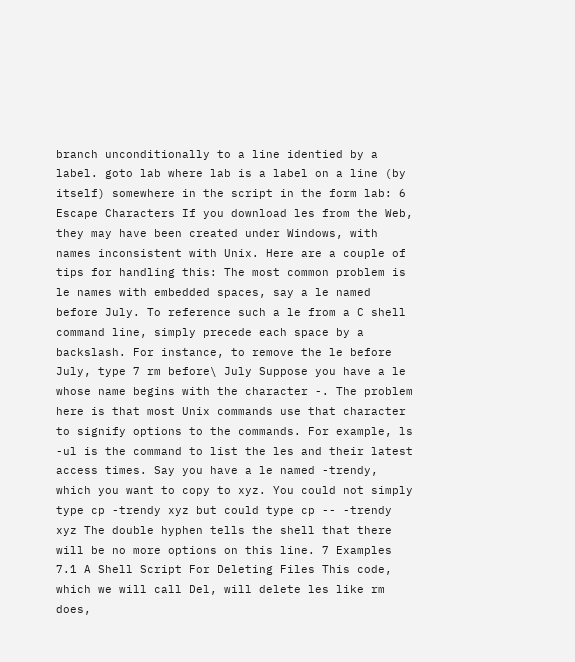branch unconditionally to a line identied by a label. goto lab where lab is a label on a line (by itself) somewhere in the script in the form lab: 6 Escape Characters If you download les from the Web, they may have been created under Windows, with names inconsistent with Unix. Here are a couple of tips for handling this: The most common problem is le names with embedded spaces, say a le named before July. To reference such a le from a C shell command line, simply precede each space by a backslash. For instance, to remove the le before July, type 7 rm before\ July Suppose you have a le whose name begins with the character -. The problem here is that most Unix commands use that character to signify options to the commands. For example, ls -ul is the command to list the les and their latest access times. Say you have a le named -trendy, which you want to copy to xyz. You could not simply type cp -trendy xyz but could type cp -- -trendy xyz The double hyphen tells the shell that there will be no more options on this line. 7 Examples 7.1 A Shell Script For Deleting Files This code, which we will call Del, will delete les like rm does,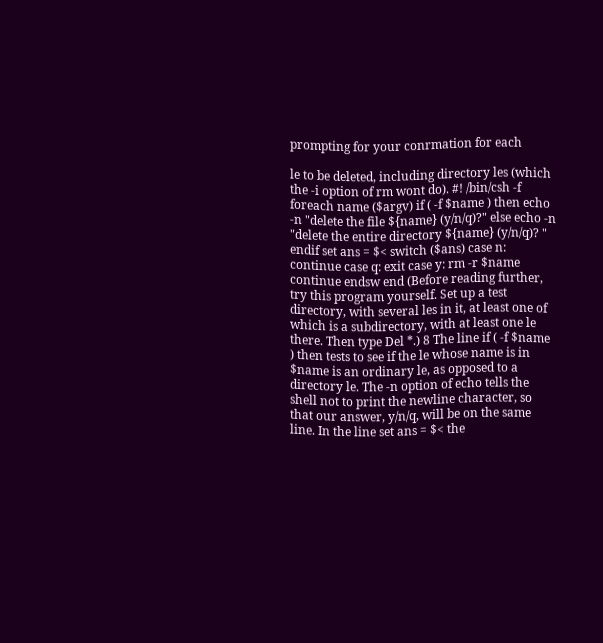prompting for your conrmation for each

le to be deleted, including directory les (which the -i option of rm wont do). #! /bin/csh -f foreach name ($argv) if ( -f $name ) then echo -n "delete the file ${name} (y/n/q)?" else echo -n "delete the entire directory ${name} (y/n/q)? " endif set ans = $< switch ($ans) case n: continue case q: exit case y: rm -r $name continue endsw end (Before reading further, try this program yourself. Set up a test directory, with several les in it, at least one of which is a subdirectory, with at least one le there. Then type Del *.) 8 The line if ( -f $name ) then tests to see if the le whose name is in $name is an ordinary le, as opposed to a directory le. The -n option of echo tells the shell not to print the newline character, so that our answer, y/n/q, will be on the same line. In the line set ans = $< the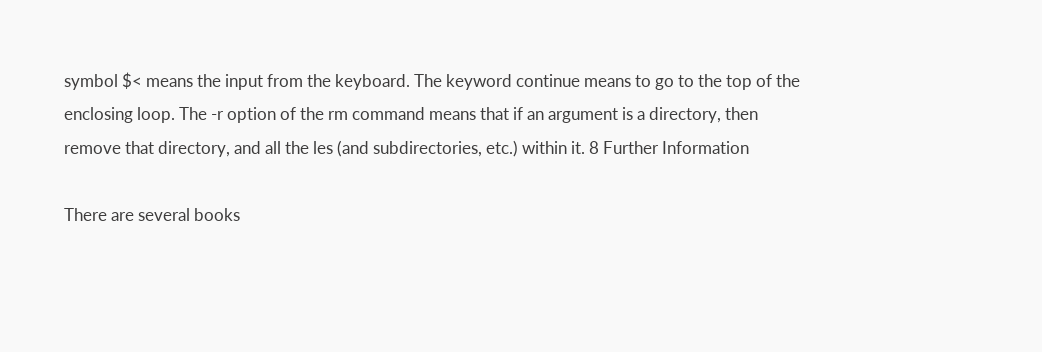symbol $< means the input from the keyboard. The keyword continue means to go to the top of the enclosing loop. The -r option of the rm command means that if an argument is a directory, then remove that directory, and all the les (and subdirectories, etc.) within it. 8 Further Information

There are several books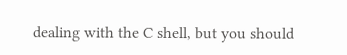dealing with the C shell, but you should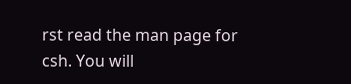rst read the man page for csh. You will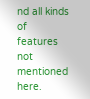nd all kinds of features not mentioned here.